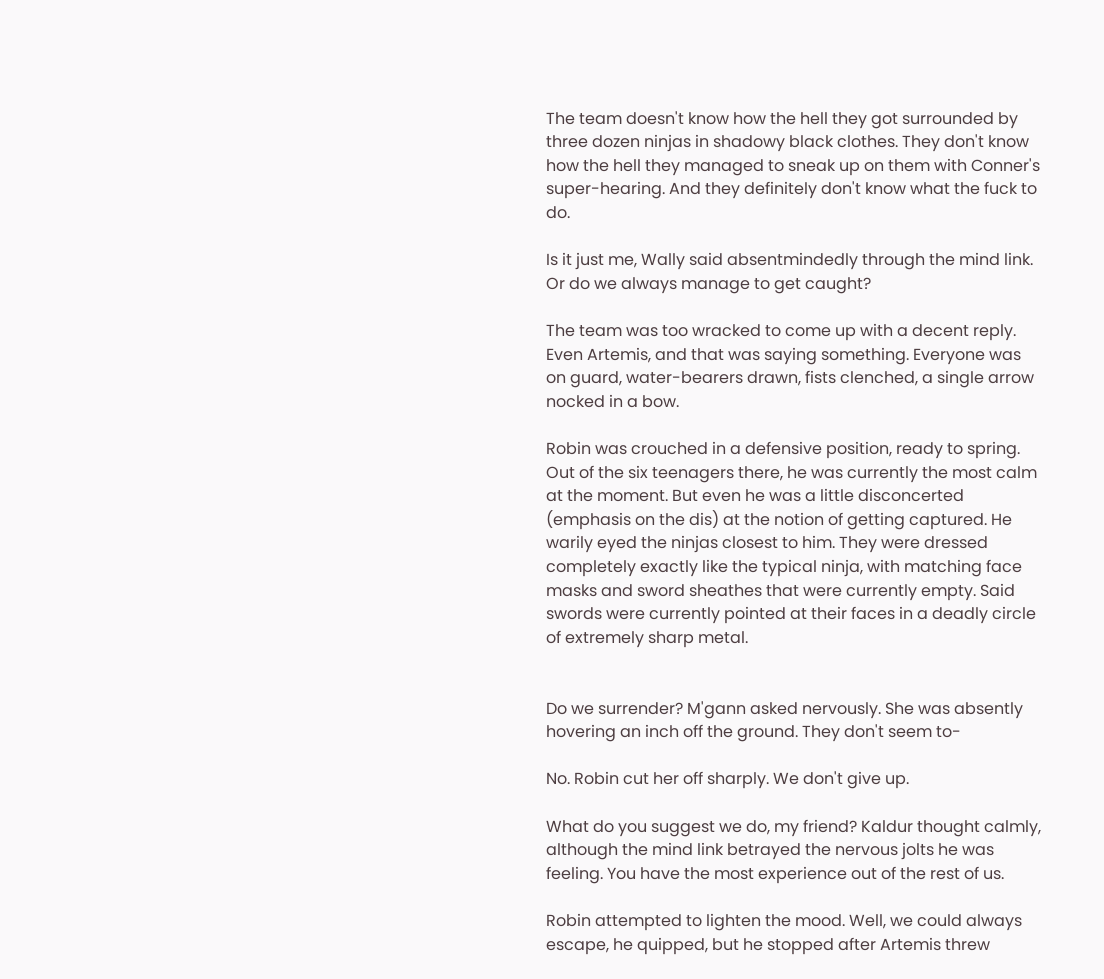The team doesn't know how the hell they got surrounded by three dozen ninjas in shadowy black clothes. They don't know how the hell they managed to sneak up on them with Conner's super-hearing. And they definitely don't know what the fuck to do.

Is it just me, Wally said absentmindedly through the mind link. Or do we always manage to get caught?

The team was too wracked to come up with a decent reply. Even Artemis, and that was saying something. Everyone was on guard, water-bearers drawn, fists clenched, a single arrow nocked in a bow.

Robin was crouched in a defensive position, ready to spring. Out of the six teenagers there, he was currently the most calm at the moment. But even he was a little disconcerted (emphasis on the dis) at the notion of getting captured. He warily eyed the ninjas closest to him. They were dressed completely exactly like the typical ninja, with matching face masks and sword sheathes that were currently empty. Said swords were currently pointed at their faces in a deadly circle of extremely sharp metal.


Do we surrender? M'gann asked nervously. She was absently hovering an inch off the ground. They don't seem to-

No. Robin cut her off sharply. We don't give up.

What do you suggest we do, my friend? Kaldur thought calmly, although the mind link betrayed the nervous jolts he was feeling. You have the most experience out of the rest of us.

Robin attempted to lighten the mood. Well, we could always escape, he quipped, but he stopped after Artemis threw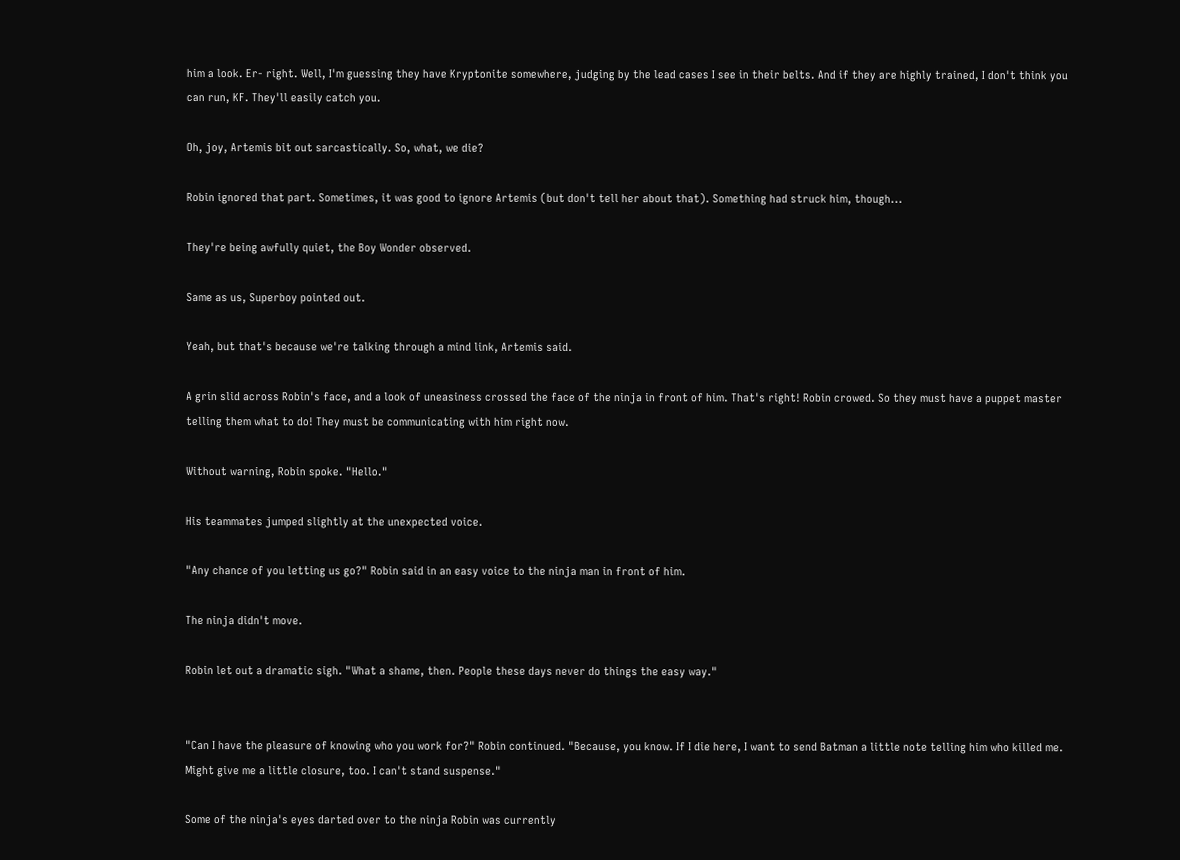him a look. Er- right. Well, I'm guessing they have Kryptonite somewhere, judging by the lead cases I see in their belts. And if they are highly trained, I don't think you can run, KF. They'll easily catch you.

Oh, joy, Artemis bit out sarcastically. So, what, we die?

Robin ignored that part. Sometimes, it was good to ignore Artemis (but don't tell her about that). Something had struck him, though...

They're being awfully quiet, the Boy Wonder observed.

Same as us, Superboy pointed out.

Yeah, but that's because we're talking through a mind link, Artemis said.

A grin slid across Robin's face, and a look of uneasiness crossed the face of the ninja in front of him. That's right! Robin crowed. So they must have a puppet master telling them what to do! They must be communicating with him right now.

Without warning, Robin spoke. "Hello."

His teammates jumped slightly at the unexpected voice.

"Any chance of you letting us go?" Robin said in an easy voice to the ninja man in front of him.

The ninja didn't move.

Robin let out a dramatic sigh. "What a shame, then. People these days never do things the easy way."


"Can I have the pleasure of knowing who you work for?" Robin continued. "Because, you know. If I die here, I want to send Batman a little note telling him who killed me. Might give me a little closure, too. I can't stand suspense."

Some of the ninja's eyes darted over to the ninja Robin was currently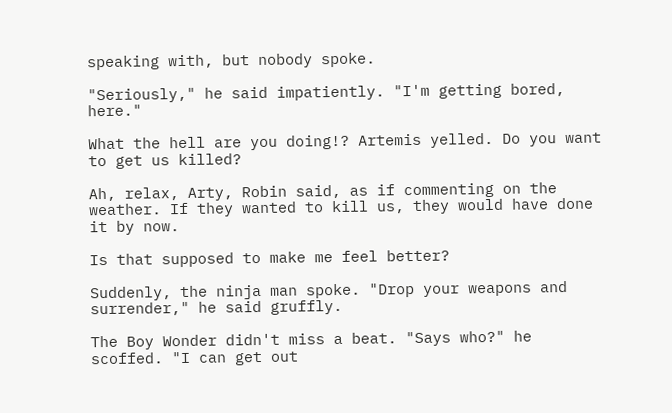speaking with, but nobody spoke.

"Seriously," he said impatiently. "I'm getting bored, here."

What the hell are you doing!? Artemis yelled. Do you want to get us killed?

Ah, relax, Arty, Robin said, as if commenting on the weather. If they wanted to kill us, they would have done it by now.

Is that supposed to make me feel better?

Suddenly, the ninja man spoke. "Drop your weapons and surrender," he said gruffly.

The Boy Wonder didn't miss a beat. "Says who?" he scoffed. "I can get out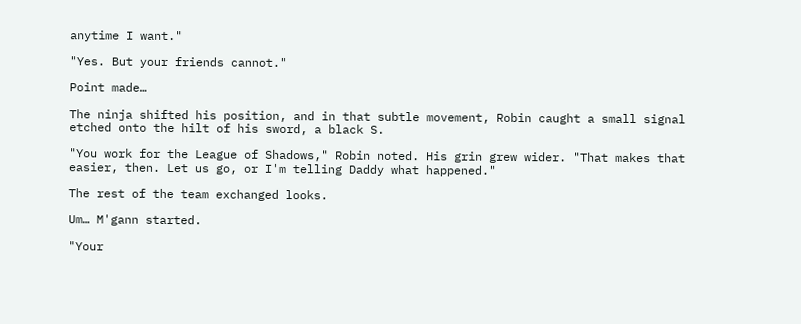anytime I want."

"Yes. But your friends cannot."

Point made…

The ninja shifted his position, and in that subtle movement, Robin caught a small signal etched onto the hilt of his sword, a black S.

"You work for the League of Shadows," Robin noted. His grin grew wider. "That makes that easier, then. Let us go, or I'm telling Daddy what happened."

The rest of the team exchanged looks.

Um… M'gann started.

"Your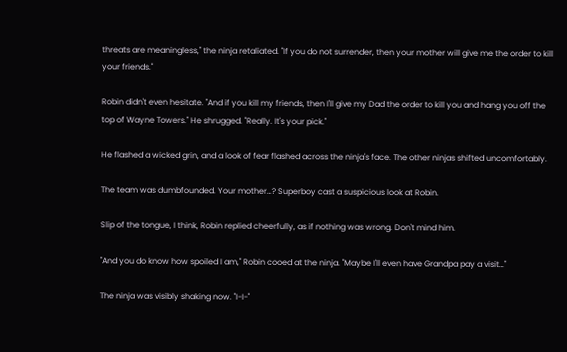threats are meaningless," the ninja retaliated. "If you do not surrender, then your mother will give me the order to kill your friends."

Robin didn't even hesitate. "And if you kill my friends, then I'll give my Dad the order to kill you and hang you off the top of Wayne Towers." He shrugged. "Really. It's your pick."

He flashed a wicked grin, and a look of fear flashed across the ninja's face. The other ninjas shifted uncomfortably.

The team was dumbfounded. Your mother…? Superboy cast a suspicious look at Robin.

Slip of the tongue, I think, Robin replied cheerfully, as if nothing was wrong. Don't mind him.

"And you do know how spoiled I am," Robin cooed at the ninja. "Maybe I'll even have Grandpa pay a visit…"

The ninja was visibly shaking now. "I-I-"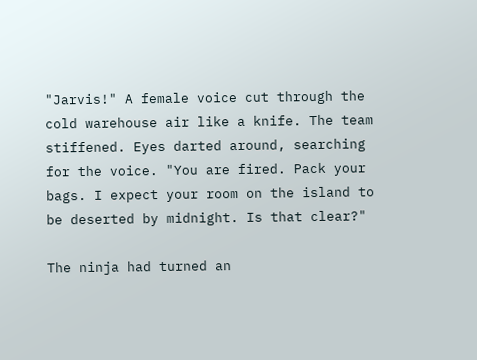"Jarvis!" A female voice cut through the cold warehouse air like a knife. The team stiffened. Eyes darted around, searching for the voice. "You are fired. Pack your bags. I expect your room on the island to be deserted by midnight. Is that clear?"

The ninja had turned an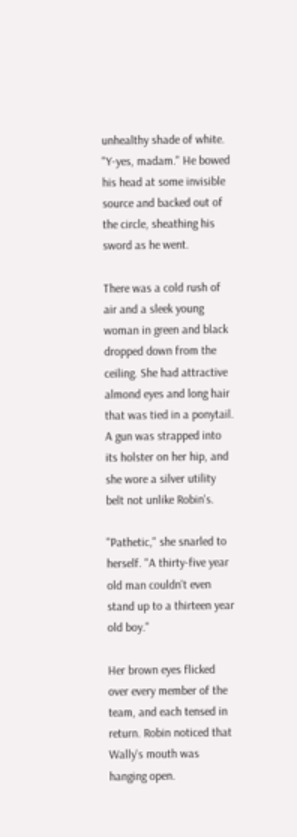unhealthy shade of white. "Y-yes, madam." He bowed his head at some invisible source and backed out of the circle, sheathing his sword as he went.

There was a cold rush of air and a sleek young woman in green and black dropped down from the ceiling. She had attractive almond eyes and long hair that was tied in a ponytail. A gun was strapped into its holster on her hip, and she wore a silver utility belt not unlike Robin's.

"Pathetic," she snarled to herself. "A thirty-five year old man couldn't even stand up to a thirteen year old boy."

Her brown eyes flicked over every member of the team, and each tensed in return. Robin noticed that Wally's mouth was hanging open.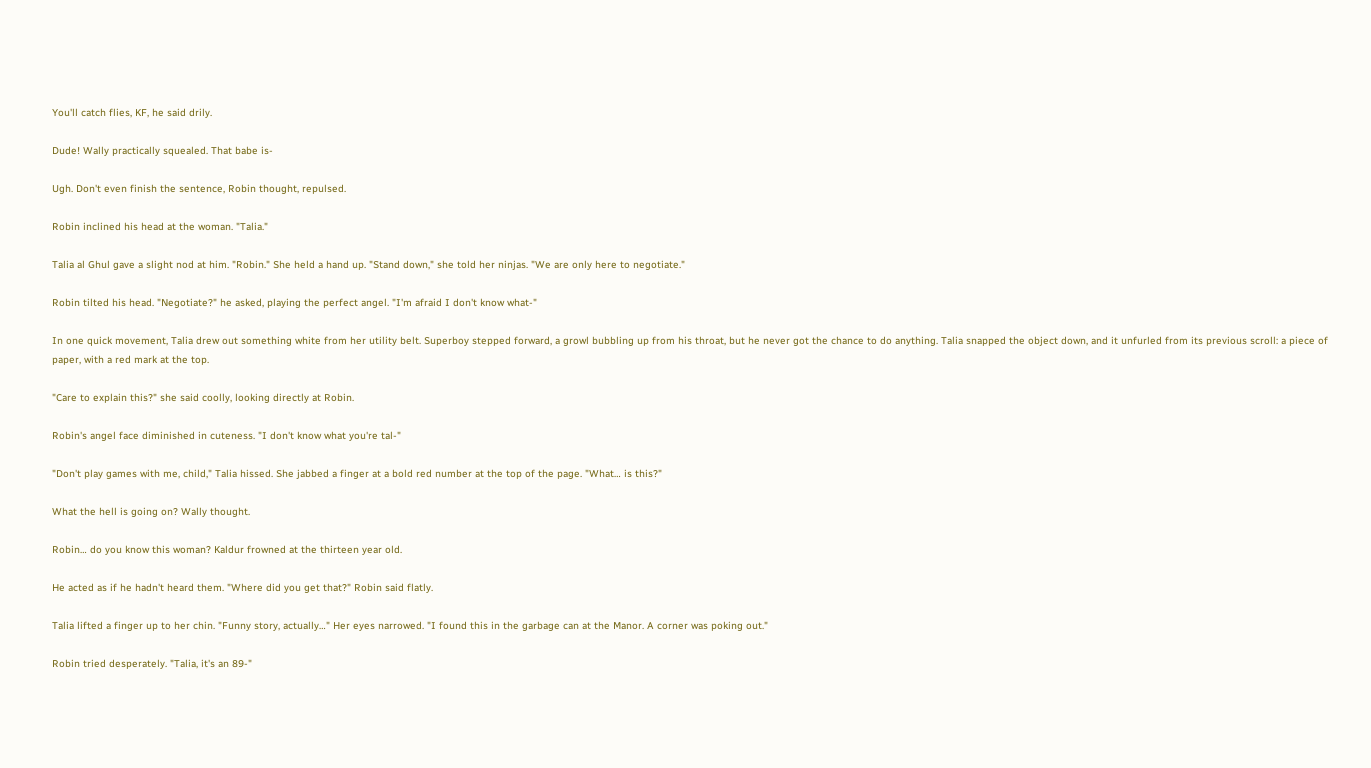You'll catch flies, KF, he said drily.

Dude! Wally practically squealed. That babe is-

Ugh. Don't even finish the sentence, Robin thought, repulsed.

Robin inclined his head at the woman. "Talia."

Talia al Ghul gave a slight nod at him. "Robin." She held a hand up. "Stand down," she told her ninjas. "We are only here to negotiate."

Robin tilted his head. "Negotiate?" he asked, playing the perfect angel. "I'm afraid I don't know what-"

In one quick movement, Talia drew out something white from her utility belt. Superboy stepped forward, a growl bubbling up from his throat, but he never got the chance to do anything. Talia snapped the object down, and it unfurled from its previous scroll: a piece of paper, with a red mark at the top.

"Care to explain this?" she said coolly, looking directly at Robin.

Robin's angel face diminished in cuteness. "I don't know what you're tal-"

"Don't play games with me, child," Talia hissed. She jabbed a finger at a bold red number at the top of the page. "What… is this?"

What the hell is going on? Wally thought.

Robin… do you know this woman? Kaldur frowned at the thirteen year old.

He acted as if he hadn't heard them. "Where did you get that?" Robin said flatly.

Talia lifted a finger up to her chin. "Funny story, actually…" Her eyes narrowed. "I found this in the garbage can at the Manor. A corner was poking out."

Robin tried desperately. "Talia, it's an 89-"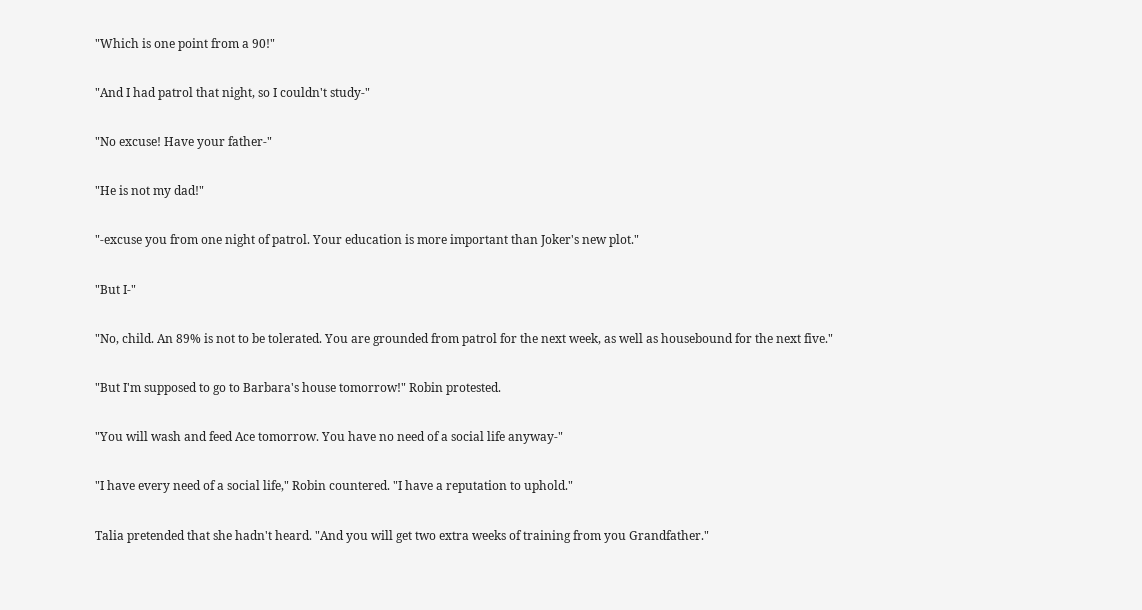"Which is one point from a 90!"

"And I had patrol that night, so I couldn't study-"

"No excuse! Have your father-"

"He is not my dad!"

"-excuse you from one night of patrol. Your education is more important than Joker's new plot."

"But I-"

"No, child. An 89% is not to be tolerated. You are grounded from patrol for the next week, as well as housebound for the next five."

"But I'm supposed to go to Barbara's house tomorrow!" Robin protested.

"You will wash and feed Ace tomorrow. You have no need of a social life anyway-"

"I have every need of a social life," Robin countered. "I have a reputation to uphold."

Talia pretended that she hadn't heard. "And you will get two extra weeks of training from you Grandfather."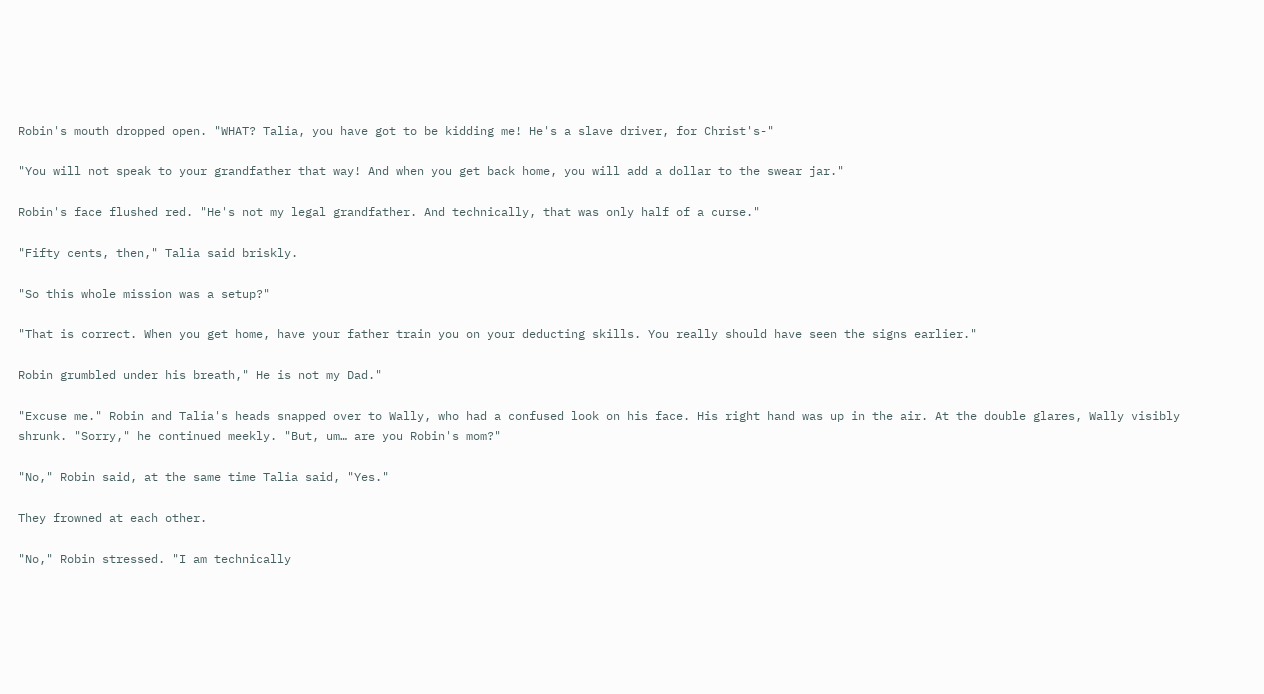Robin's mouth dropped open. "WHAT? Talia, you have got to be kidding me! He's a slave driver, for Christ's-"

"You will not speak to your grandfather that way! And when you get back home, you will add a dollar to the swear jar."

Robin's face flushed red. "He's not my legal grandfather. And technically, that was only half of a curse."

"Fifty cents, then," Talia said briskly.

"So this whole mission was a setup?"

"That is correct. When you get home, have your father train you on your deducting skills. You really should have seen the signs earlier."

Robin grumbled under his breath," He is not my Dad."

"Excuse me." Robin and Talia's heads snapped over to Wally, who had a confused look on his face. His right hand was up in the air. At the double glares, Wally visibly shrunk. "Sorry," he continued meekly. "But, um… are you Robin's mom?"

"No," Robin said, at the same time Talia said, "Yes."

They frowned at each other.

"No," Robin stressed. "I am technically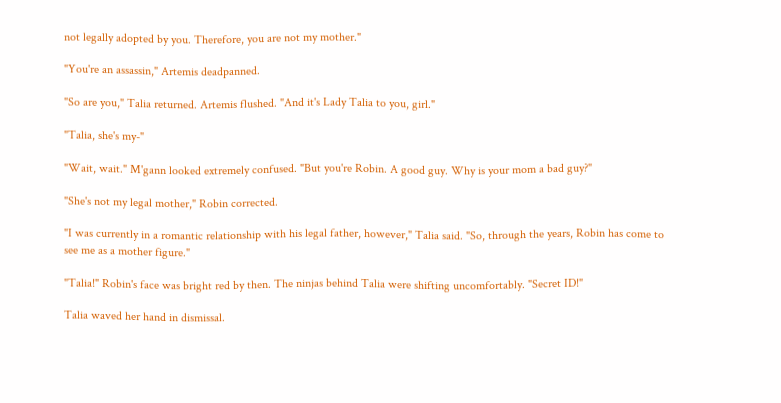not legally adopted by you. Therefore, you are not my mother."

"You're an assassin," Artemis deadpanned.

"So are you," Talia returned. Artemis flushed. "And it's Lady Talia to you, girl."

"Talia, she's my-"

"Wait, wait." M'gann looked extremely confused. "But you're Robin. A good guy. Why is your mom a bad guy?"

"She's not my legal mother," Robin corrected.

"I was currently in a romantic relationship with his legal father, however," Talia said. "So, through the years, Robin has come to see me as a mother figure."

"Talia!" Robin's face was bright red by then. The ninjas behind Talia were shifting uncomfortably. "Secret ID!"

Talia waved her hand in dismissal.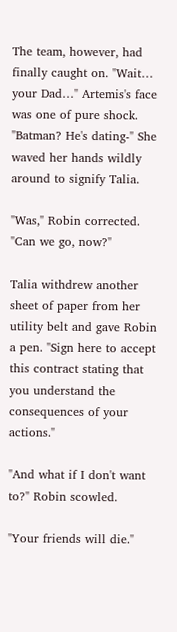The team, however, had finally caught on. "Wait… your Dad…" Artemis's face was one of pure shock. "Batman? He's dating-" She waved her hands wildly around to signify Talia.

"Was," Robin corrected. "Can we go, now?"

Talia withdrew another sheet of paper from her utility belt and gave Robin a pen. "Sign here to accept this contract stating that you understand the consequences of your actions."

"And what if I don't want to?" Robin scowled.

"Your friends will die."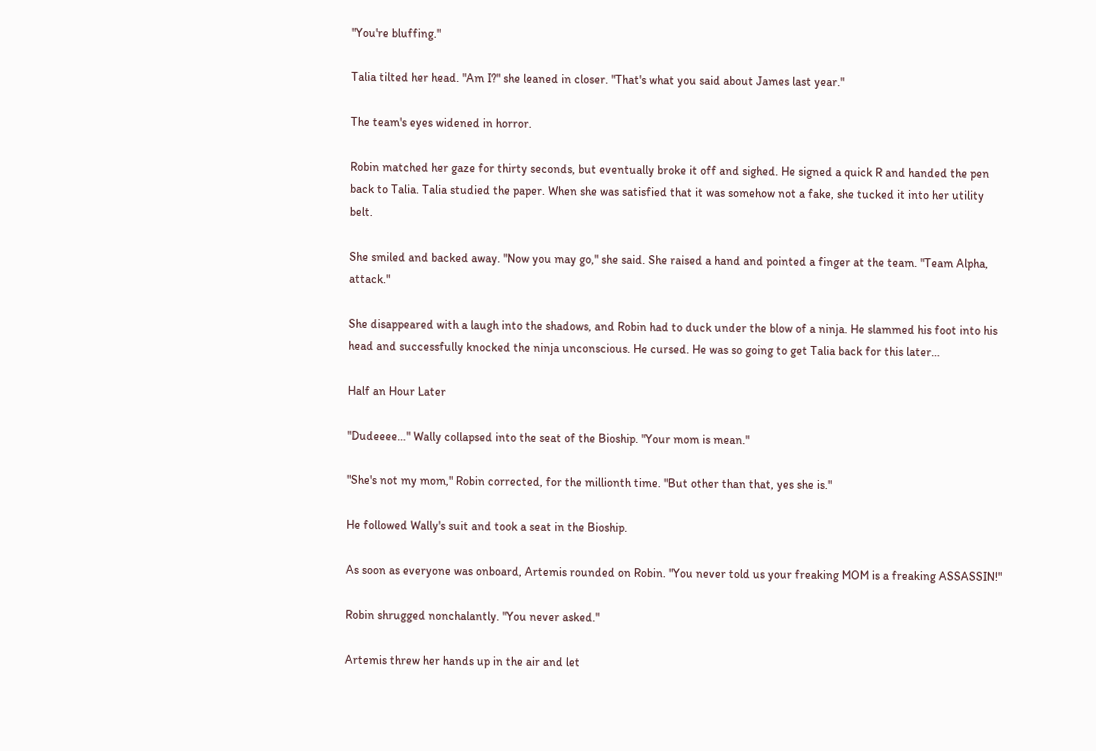"You're bluffing."

Talia tilted her head. "Am I?" she leaned in closer. "That's what you said about James last year."

The team's eyes widened in horror.

Robin matched her gaze for thirty seconds, but eventually broke it off and sighed. He signed a quick R and handed the pen back to Talia. Talia studied the paper. When she was satisfied that it was somehow not a fake, she tucked it into her utility belt.

She smiled and backed away. "Now you may go," she said. She raised a hand and pointed a finger at the team. "Team Alpha, attack."

She disappeared with a laugh into the shadows, and Robin had to duck under the blow of a ninja. He slammed his foot into his head and successfully knocked the ninja unconscious. He cursed. He was so going to get Talia back for this later…

Half an Hour Later

"Dudeeee…" Wally collapsed into the seat of the Bioship. "Your mom is mean."

"She's not my mom," Robin corrected, for the millionth time. "But other than that, yes she is."

He followed Wally's suit and took a seat in the Bioship.

As soon as everyone was onboard, Artemis rounded on Robin. "You never told us your freaking MOM is a freaking ASSASSIN!"

Robin shrugged nonchalantly. "You never asked."

Artemis threw her hands up in the air and let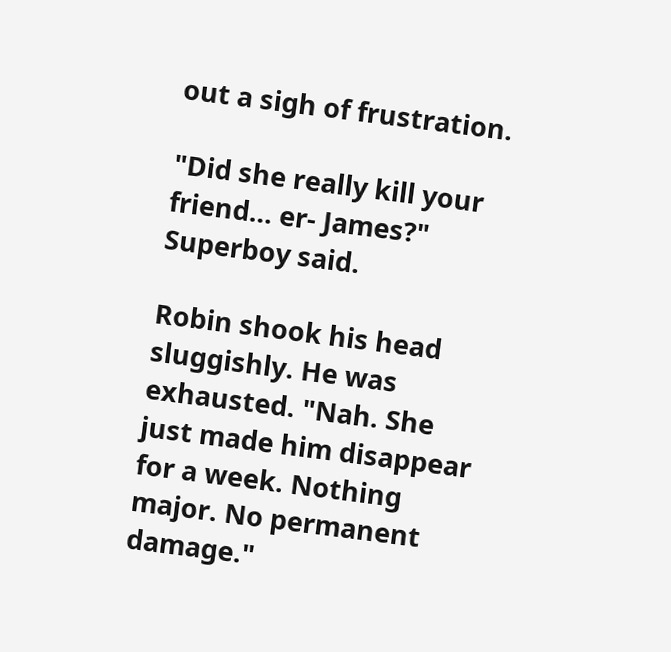out a sigh of frustration.

"Did she really kill your friend… er- James?" Superboy said.

Robin shook his head sluggishly. He was exhausted. "Nah. She just made him disappear for a week. Nothing major. No permanent damage."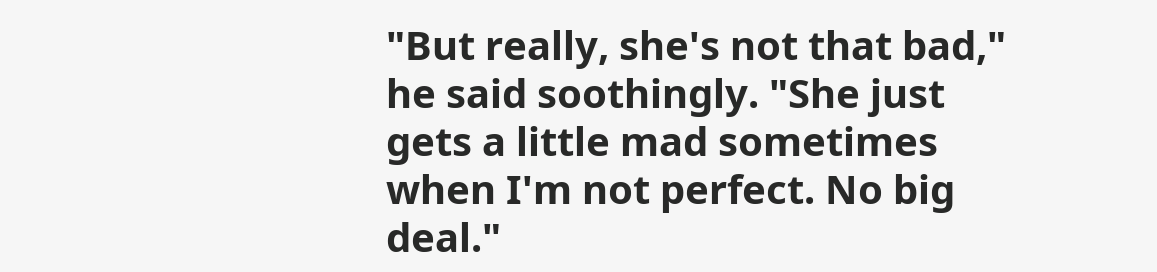"But really, she's not that bad," he said soothingly. "She just gets a little mad sometimes when I'm not perfect. No big deal."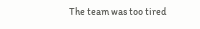The team was too tired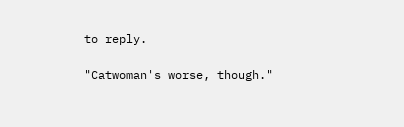to reply.

"Catwoman's worse, though."